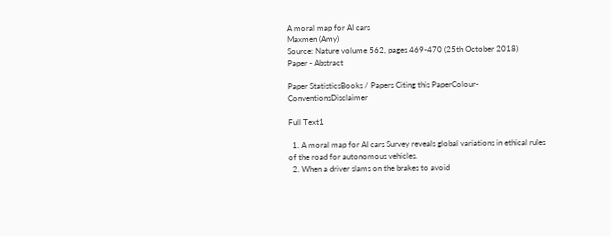A moral map for AI cars
Maxmen (Amy)
Source: Nature volume 562, pages 469-470 (25th October 2018)
Paper - Abstract

Paper StatisticsBooks / Papers Citing this PaperColour-ConventionsDisclaimer

Full Text1

  1. A moral map for AI cars Survey reveals global variations in ethical rules of the road for autonomous vehicles.
  2. When a driver slams on the brakes to avoid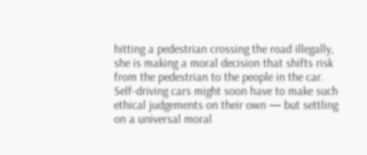hitting a pedestrian crossing the road illegally, she is making a moral decision that shifts risk from the pedestrian to the people in the car. Self-driving cars might soon have to make such ethical judgements on their own — but settling on a universal moral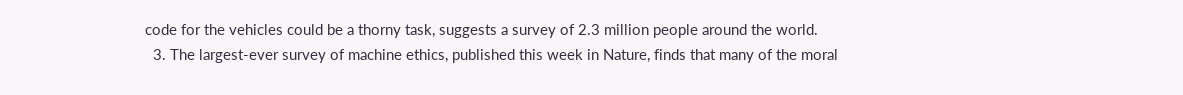code for the vehicles could be a thorny task, suggests a survey of 2.3 million people around the world.
  3. The largest-ever survey of machine ethics, published this week in Nature, finds that many of the moral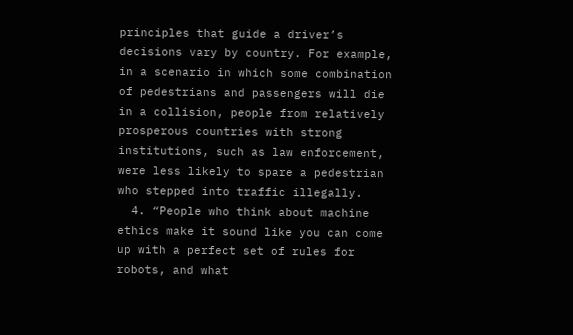principles that guide a driver’s decisions vary by country. For example, in a scenario in which some combination of pedestrians and passengers will die in a collision, people from relatively prosperous countries with strong institutions, such as law enforcement, were less likely to spare a pedestrian who stepped into traffic illegally.
  4. “People who think about machine ethics make it sound like you can come up with a perfect set of rules for robots, and what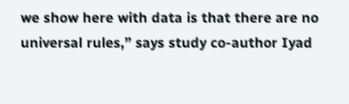we show here with data is that there are no universal rules,” says study co-author Iyad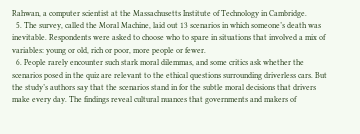Rahwan, a computer scientist at the Massachusetts Institute of Technology in Cambridge.
  5. The survey, called the Moral Machine, laid out 13 scenarios in which someone’s death was inevitable. Respondents were asked to choose who to spare in situations that involved a mix of variables: young or old, rich or poor, more people or fewer.
  6. People rarely encounter such stark moral dilemmas, and some critics ask whether the scenarios posed in the quiz are relevant to the ethical questions surrounding driverless cars. But the study’s authors say that the scenarios stand in for the subtle moral decisions that drivers make every day. The findings reveal cultural nuances that governments and makers of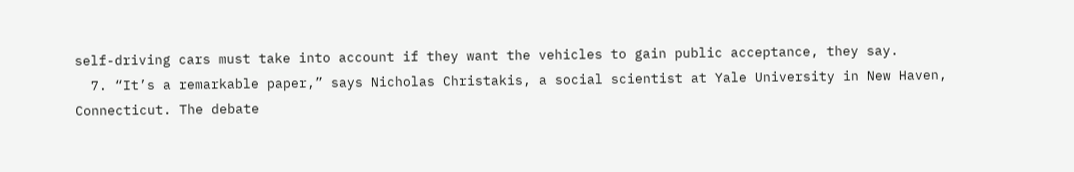self-driving cars must take into account if they want the vehicles to gain public acceptance, they say.
  7. “It’s a remarkable paper,” says Nicholas Christakis, a social scientist at Yale University in New Haven, Connecticut. The debate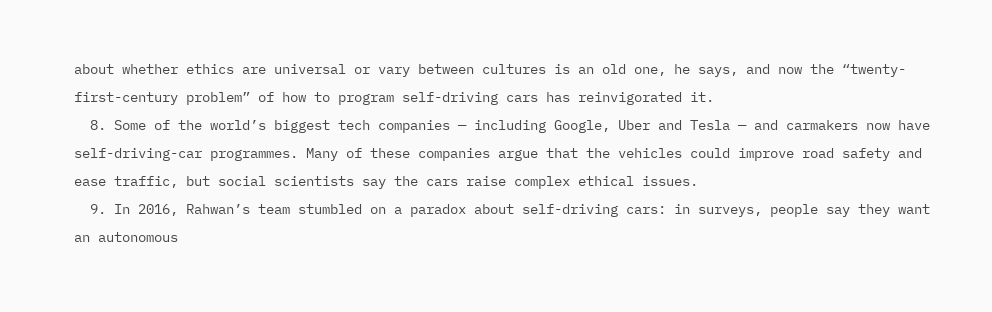about whether ethics are universal or vary between cultures is an old one, he says, and now the “twenty-first-century problem” of how to program self-driving cars has reinvigorated it.
  8. Some of the world’s biggest tech companies — including Google, Uber and Tesla — and carmakers now have self-driving-car programmes. Many of these companies argue that the vehicles could improve road safety and ease traffic, but social scientists say the cars raise complex ethical issues.
  9. In 2016, Rahwan’s team stumbled on a paradox about self-driving cars: in surveys, people say they want an autonomous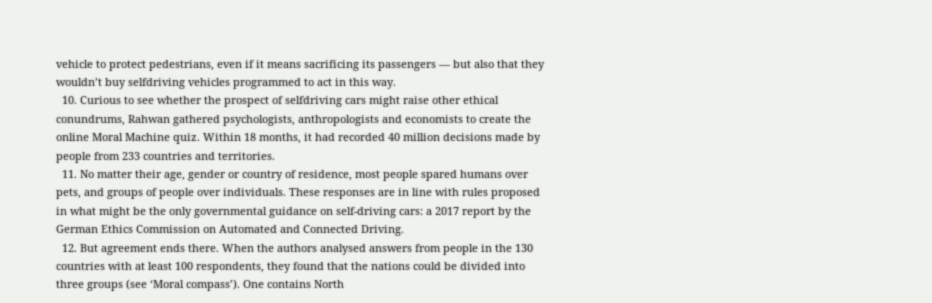vehicle to protect pedestrians, even if it means sacrificing its passengers — but also that they wouldn’t buy selfdriving vehicles programmed to act in this way.
  10. Curious to see whether the prospect of selfdriving cars might raise other ethical conundrums, Rahwan gathered psychologists, anthropologists and economists to create the online Moral Machine quiz. Within 18 months, it had recorded 40 million decisions made by people from 233 countries and territories.
  11. No matter their age, gender or country of residence, most people spared humans over pets, and groups of people over individuals. These responses are in line with rules proposed in what might be the only governmental guidance on self-driving cars: a 2017 report by the German Ethics Commission on Automated and Connected Driving.
  12. But agreement ends there. When the authors analysed answers from people in the 130 countries with at least 100 respondents, they found that the nations could be divided into three groups (see ‘Moral compass’). One contains North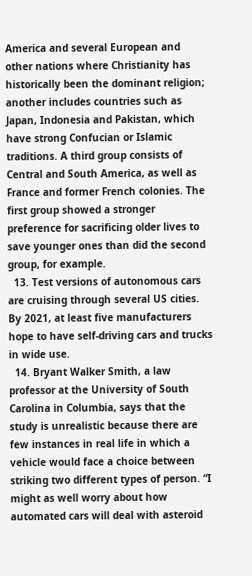America and several European and other nations where Christianity has historically been the dominant religion; another includes countries such as Japan, Indonesia and Pakistan, which have strong Confucian or Islamic traditions. A third group consists of Central and South America, as well as France and former French colonies. The first group showed a stronger preference for sacrificing older lives to save younger ones than did the second group, for example.
  13. Test versions of autonomous cars are cruising through several US cities. By 2021, at least five manufacturers hope to have self-driving cars and trucks in wide use.
  14. Bryant Walker Smith, a law professor at the University of South Carolina in Columbia, says that the study is unrealistic because there are few instances in real life in which a vehicle would face a choice between striking two different types of person. “I might as well worry about how automated cars will deal with asteroid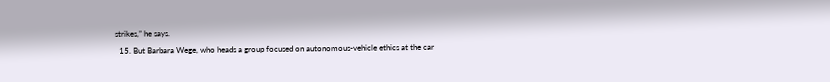strikes,” he says.
  15. But Barbara Wege, who heads a group focused on autonomous-vehicle ethics at the car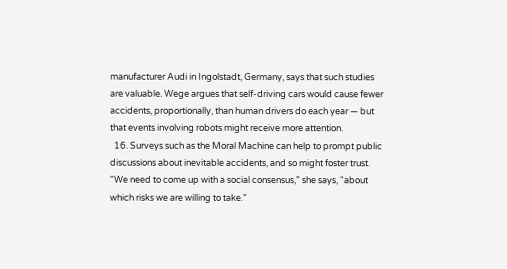manufacturer Audi in Ingolstadt, Germany, says that such studies are valuable. Wege argues that self-driving cars would cause fewer accidents, proportionally, than human drivers do each year — but that events involving robots might receive more attention.
  16. Surveys such as the Moral Machine can help to prompt public discussions about inevitable accidents, and so might foster trust. “We need to come up with a social consensus,” she says, “about which risks we are willing to take.”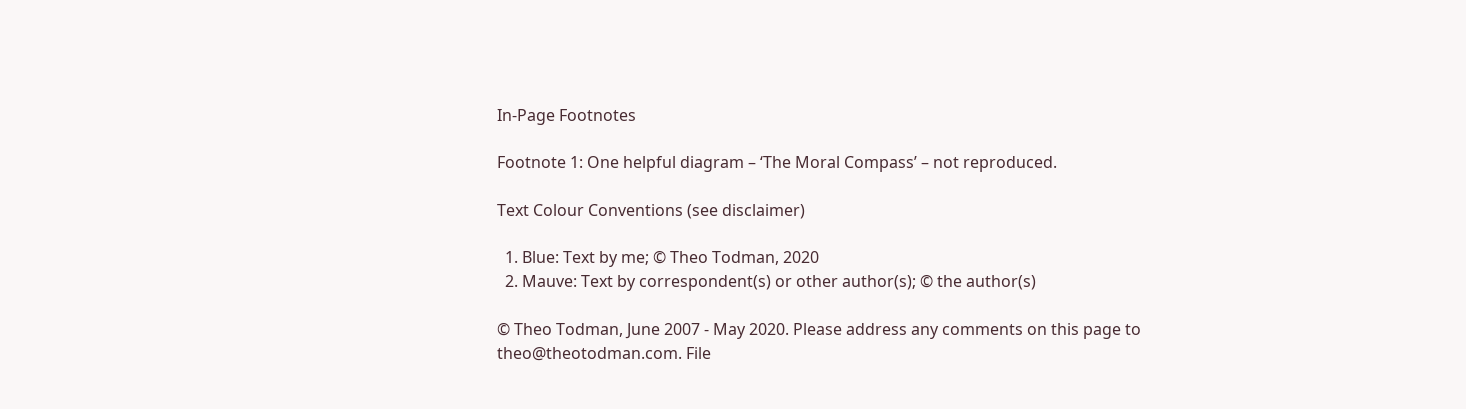In-Page Footnotes

Footnote 1: One helpful diagram – ‘The Moral Compass’ – not reproduced.

Text Colour Conventions (see disclaimer)

  1. Blue: Text by me; © Theo Todman, 2020
  2. Mauve: Text by correspondent(s) or other author(s); © the author(s)

© Theo Todman, June 2007 - May 2020. Please address any comments on this page to theo@theotodman.com. File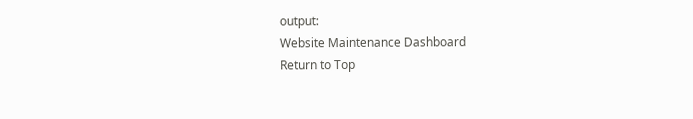output:
Website Maintenance Dashboard
Return to Top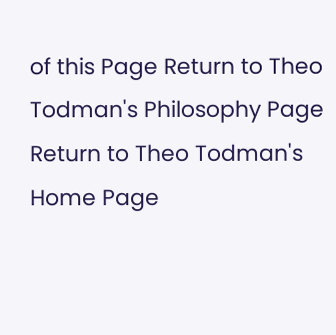of this Page Return to Theo Todman's Philosophy Page Return to Theo Todman's Home Page